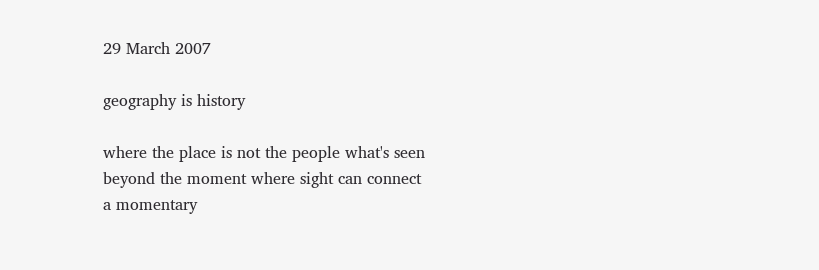29 March 2007

geography is history

where the place is not the people what's seen
beyond the moment where sight can connect
a momentary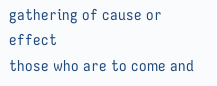gathering of cause or effect
those who are to come and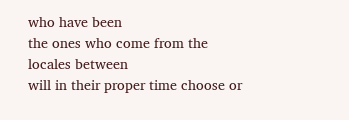who have been
the ones who come from the locales between
will in their proper time choose or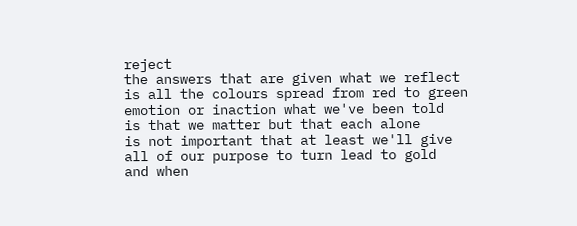reject
the answers that are given what we reflect
is all the colours spread from red to green
emotion or inaction what we've been told
is that we matter but that each alone
is not important that at least we'll give
all of our purpose to turn lead to gold
and when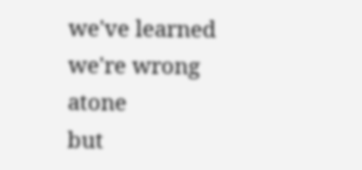we've learned we're wrong atone
but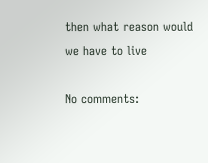then what reason would we have to live

No comments: